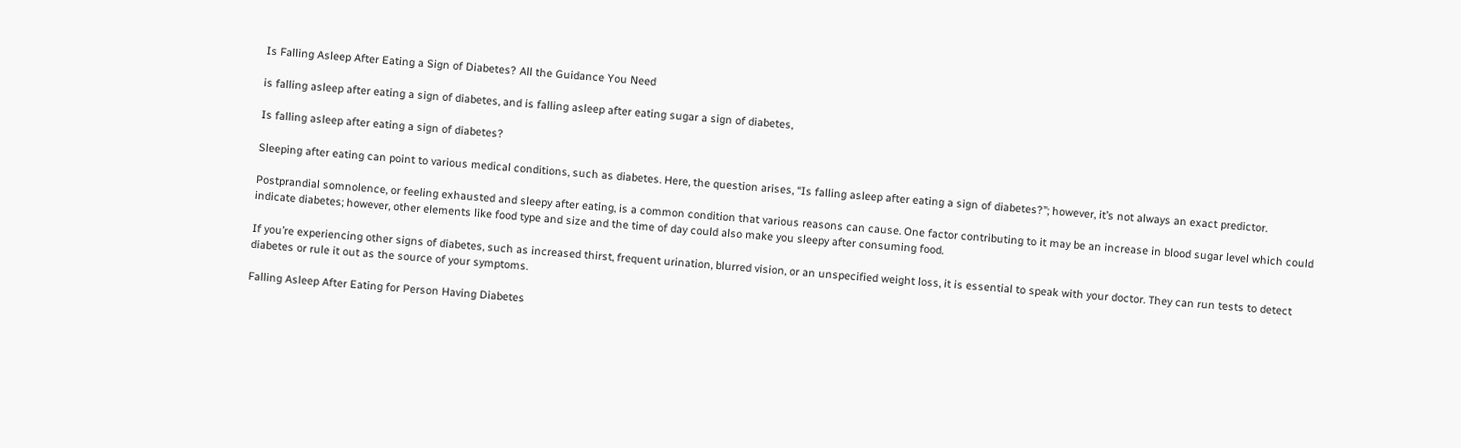Is Falling Asleep After Eating a Sign of Diabetes? All the Guidance You Need

is falling asleep after eating a sign of diabetes, and is falling asleep after eating sugar a sign of diabetes,

Is falling asleep after eating a sign of diabetes?

Sleeping after eating can point to various medical conditions, such as diabetes. Here, the question arises, “Is falling asleep after eating a sign of diabetes?”; however, it’s not always an exact predictor.

Postprandial somnolence, or feeling exhausted and sleepy after eating, is a common condition that various reasons can cause. One factor contributing to it may be an increase in blood sugar level which could indicate diabetes; however, other elements like food type and size and the time of day could also make you sleepy after consuming food.

If you’re experiencing other signs of diabetes, such as increased thirst, frequent urination, blurred vision, or an unspecified weight loss, it is essential to speak with your doctor. They can run tests to detect diabetes or rule it out as the source of your symptoms.

Falling Asleep After Eating for Person Having Diabetes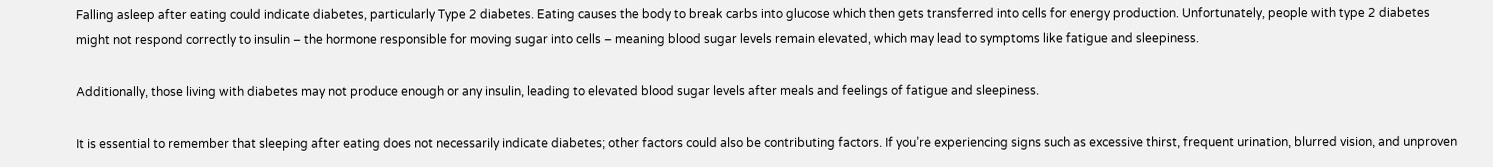Falling asleep after eating could indicate diabetes, particularly Type 2 diabetes. Eating causes the body to break carbs into glucose which then gets transferred into cells for energy production. Unfortunately, people with type 2 diabetes might not respond correctly to insulin – the hormone responsible for moving sugar into cells – meaning blood sugar levels remain elevated, which may lead to symptoms like fatigue and sleepiness.

Additionally, those living with diabetes may not produce enough or any insulin, leading to elevated blood sugar levels after meals and feelings of fatigue and sleepiness.

It is essential to remember that sleeping after eating does not necessarily indicate diabetes; other factors could also be contributing factors. If you’re experiencing signs such as excessive thirst, frequent urination, blurred vision, and unproven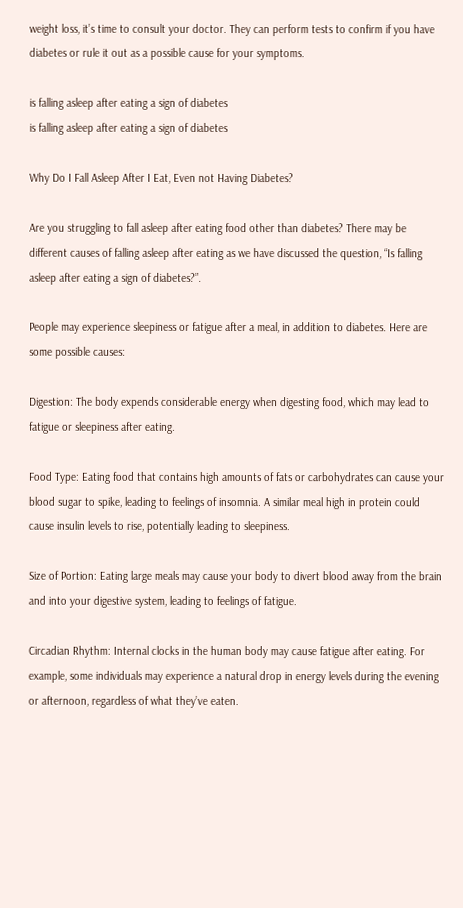weight loss, it’s time to consult your doctor. They can perform tests to confirm if you have diabetes or rule it out as a possible cause for your symptoms.

is falling asleep after eating a sign of diabetes
is falling asleep after eating a sign of diabetes

Why Do I Fall Asleep After I Eat, Even not Having Diabetes?

Are you struggling to fall asleep after eating food other than diabetes? There may be different causes of falling asleep after eating as we have discussed the question, “Is falling asleep after eating a sign of diabetes?”.

People may experience sleepiness or fatigue after a meal, in addition to diabetes. Here are some possible causes:

Digestion: The body expends considerable energy when digesting food, which may lead to fatigue or sleepiness after eating.

Food Type: Eating food that contains high amounts of fats or carbohydrates can cause your blood sugar to spike, leading to feelings of insomnia. A similar meal high in protein could cause insulin levels to rise, potentially leading to sleepiness.

Size of Portion: Eating large meals may cause your body to divert blood away from the brain and into your digestive system, leading to feelings of fatigue.

Circadian Rhythm: Internal clocks in the human body may cause fatigue after eating. For example, some individuals may experience a natural drop in energy levels during the evening or afternoon, regardless of what they’ve eaten.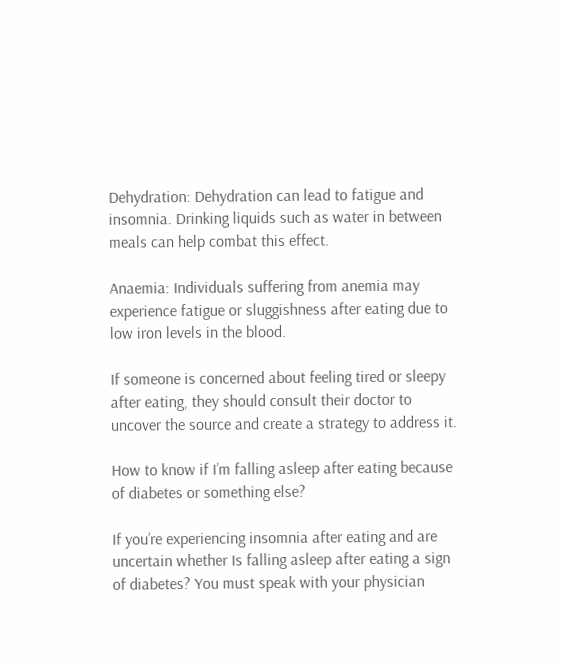Dehydration: Dehydration can lead to fatigue and insomnia. Drinking liquids such as water in between meals can help combat this effect.

Anaemia: Individuals suffering from anemia may experience fatigue or sluggishness after eating due to low iron levels in the blood.

If someone is concerned about feeling tired or sleepy after eating, they should consult their doctor to uncover the source and create a strategy to address it.

How to know if I’m falling asleep after eating because of diabetes or something else?

If you’re experiencing insomnia after eating and are uncertain whether Is falling asleep after eating a sign of diabetes? You must speak with your physician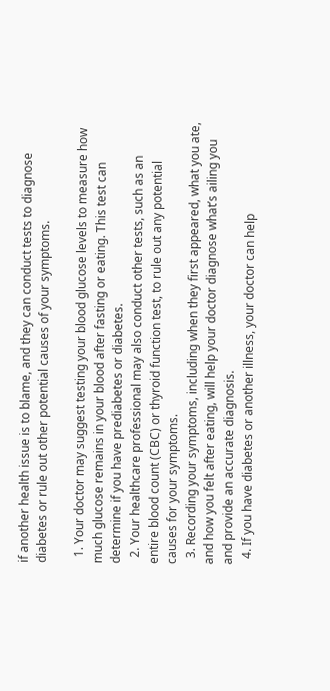if another health issue is to blame, and they can conduct tests to diagnose diabetes or rule out other potential causes of your symptoms.

  1. Your doctor may suggest testing your blood glucose levels to measure how much glucose remains in your blood after fasting or eating. This test can determine if you have prediabetes or diabetes.
  2. Your healthcare professional may also conduct other tests, such as an entire blood count (CBC) or thyroid function test, to rule out any potential causes for your symptoms.
  3. Recording your symptoms, including when they first appeared, what you ate, and how you felt after eating, will help your doctor diagnose what’s ailing you and provide an accurate diagnosis.
  4. If you have diabetes or another illness, your doctor can help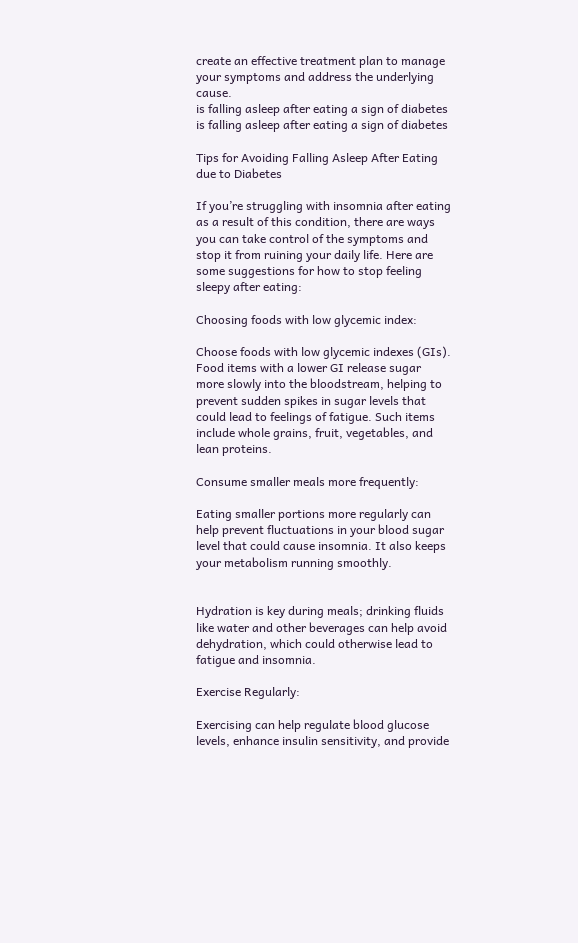create an effective treatment plan to manage your symptoms and address the underlying cause.
is falling asleep after eating a sign of diabetes
is falling asleep after eating a sign of diabetes

Tips for Avoiding Falling Asleep After Eating due to Diabetes

If you’re struggling with insomnia after eating as a result of this condition, there are ways you can take control of the symptoms and stop it from ruining your daily life. Here are some suggestions for how to stop feeling sleepy after eating:

Choosing foods with low glycemic index:

Choose foods with low glycemic indexes (GIs). Food items with a lower GI release sugar more slowly into the bloodstream, helping to prevent sudden spikes in sugar levels that could lead to feelings of fatigue. Such items include whole grains, fruit, vegetables, and lean proteins.

Consume smaller meals more frequently:

Eating smaller portions more regularly can help prevent fluctuations in your blood sugar level that could cause insomnia. It also keeps your metabolism running smoothly.


Hydration is key during meals; drinking fluids like water and other beverages can help avoid dehydration, which could otherwise lead to fatigue and insomnia.

Exercise Regularly:

Exercising can help regulate blood glucose levels, enhance insulin sensitivity, and provide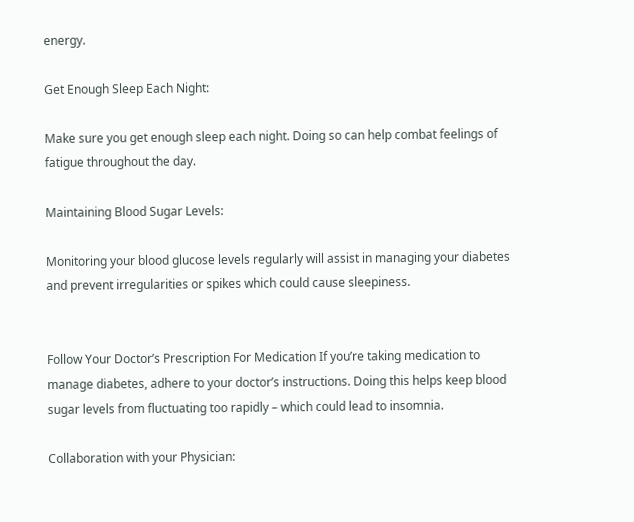energy.

Get Enough Sleep Each Night:

Make sure you get enough sleep each night. Doing so can help combat feelings of fatigue throughout the day.

Maintaining Blood Sugar Levels:

Monitoring your blood glucose levels regularly will assist in managing your diabetes and prevent irregularities or spikes which could cause sleepiness.


Follow Your Doctor’s Prescription For Medication If you’re taking medication to manage diabetes, adhere to your doctor’s instructions. Doing this helps keep blood sugar levels from fluctuating too rapidly – which could lead to insomnia.

Collaboration with your Physician: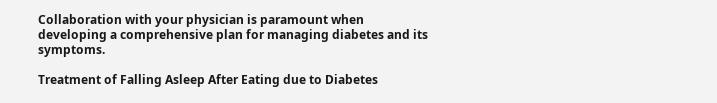Collaboration with your physician is paramount when developing a comprehensive plan for managing diabetes and its symptoms.

Treatment of Falling Asleep After Eating due to Diabetes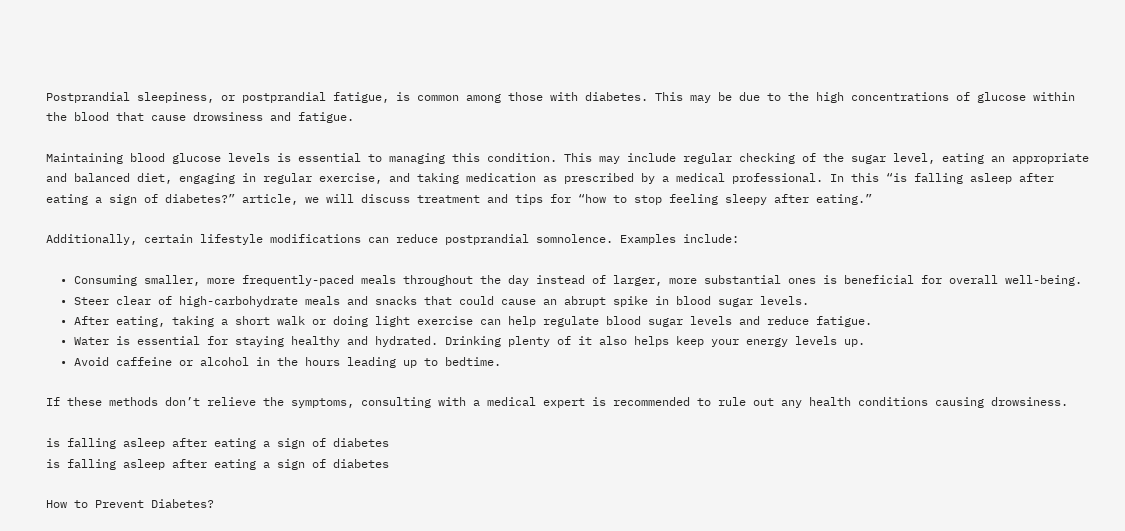Postprandial sleepiness, or postprandial fatigue, is common among those with diabetes. This may be due to the high concentrations of glucose within the blood that cause drowsiness and fatigue.

Maintaining blood glucose levels is essential to managing this condition. This may include regular checking of the sugar level, eating an appropriate and balanced diet, engaging in regular exercise, and taking medication as prescribed by a medical professional. In this “is falling asleep after eating a sign of diabetes?” article, we will discuss treatment and tips for “how to stop feeling sleepy after eating.”

Additionally, certain lifestyle modifications can reduce postprandial somnolence. Examples include:

  • Consuming smaller, more frequently-paced meals throughout the day instead of larger, more substantial ones is beneficial for overall well-being.
  • Steer clear of high-carbohydrate meals and snacks that could cause an abrupt spike in blood sugar levels.
  • After eating, taking a short walk or doing light exercise can help regulate blood sugar levels and reduce fatigue.
  • Water is essential for staying healthy and hydrated. Drinking plenty of it also helps keep your energy levels up.
  • Avoid caffeine or alcohol in the hours leading up to bedtime.

If these methods don’t relieve the symptoms, consulting with a medical expert is recommended to rule out any health conditions causing drowsiness.

is falling asleep after eating a sign of diabetes
is falling asleep after eating a sign of diabetes

How to Prevent Diabetes?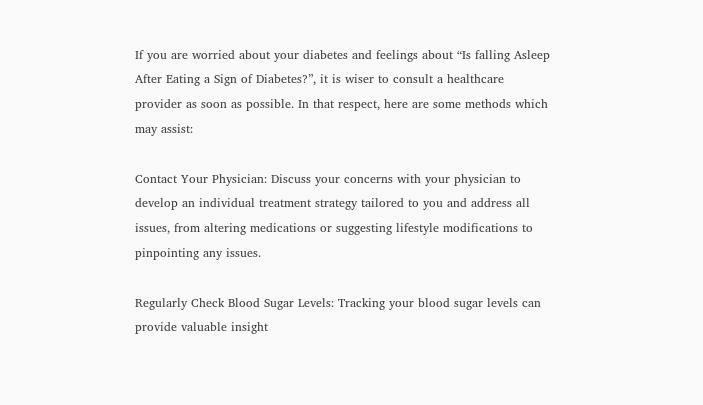If you are worried about your diabetes and feelings about “Is falling Asleep After Eating a Sign of Diabetes?”, it is wiser to consult a healthcare provider as soon as possible. In that respect, here are some methods which may assist:

Contact Your Physician: Discuss your concerns with your physician to develop an individual treatment strategy tailored to you and address all issues, from altering medications or suggesting lifestyle modifications to pinpointing any issues.

Regularly Check Blood Sugar Levels: Tracking your blood sugar levels can provide valuable insight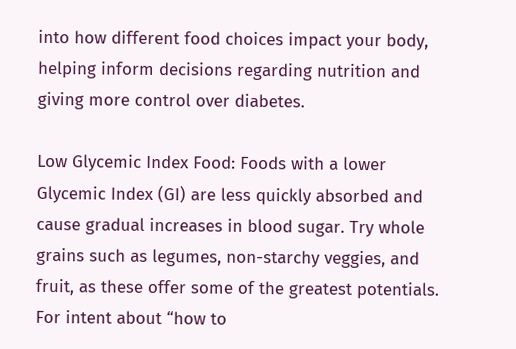into how different food choices impact your body, helping inform decisions regarding nutrition and giving more control over diabetes.

Low Glycemic Index Food: Foods with a lower Glycemic Index (GI) are less quickly absorbed and cause gradual increases in blood sugar. Try whole grains such as legumes, non-starchy veggies, and fruit, as these offer some of the greatest potentials. For intent about “how to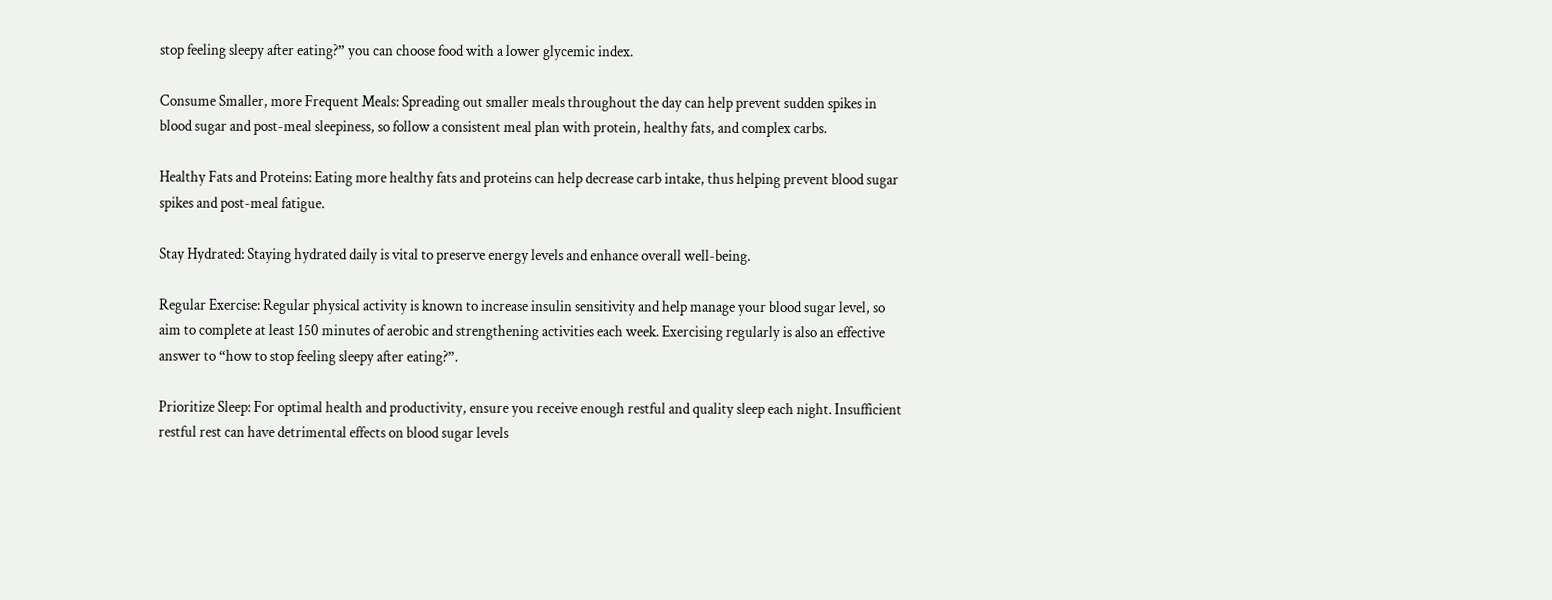stop feeling sleepy after eating?” you can choose food with a lower glycemic index.

Consume Smaller, more Frequent Meals: Spreading out smaller meals throughout the day can help prevent sudden spikes in blood sugar and post-meal sleepiness, so follow a consistent meal plan with protein, healthy fats, and complex carbs.

Healthy Fats and Proteins: Eating more healthy fats and proteins can help decrease carb intake, thus helping prevent blood sugar spikes and post-meal fatigue.

Stay Hydrated: Staying hydrated daily is vital to preserve energy levels and enhance overall well-being.

Regular Exercise: Regular physical activity is known to increase insulin sensitivity and help manage your blood sugar level, so aim to complete at least 150 minutes of aerobic and strengthening activities each week. Exercising regularly is also an effective answer to “how to stop feeling sleepy after eating?”.

Prioritize Sleep: For optimal health and productivity, ensure you receive enough restful and quality sleep each night. Insufficient restful rest can have detrimental effects on blood sugar levels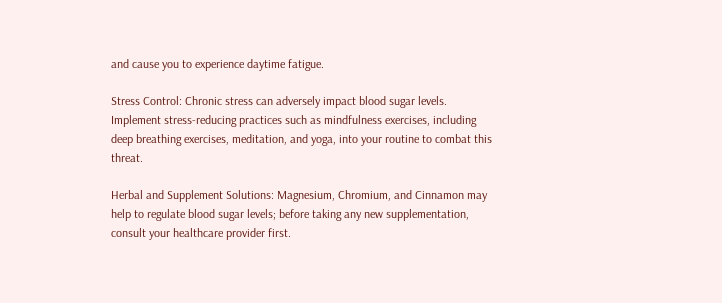and cause you to experience daytime fatigue.

Stress Control: Chronic stress can adversely impact blood sugar levels. Implement stress-reducing practices such as mindfulness exercises, including deep breathing exercises, meditation, and yoga, into your routine to combat this threat.

Herbal and Supplement Solutions: Magnesium, Chromium, and Cinnamon may help to regulate blood sugar levels; before taking any new supplementation, consult your healthcare provider first.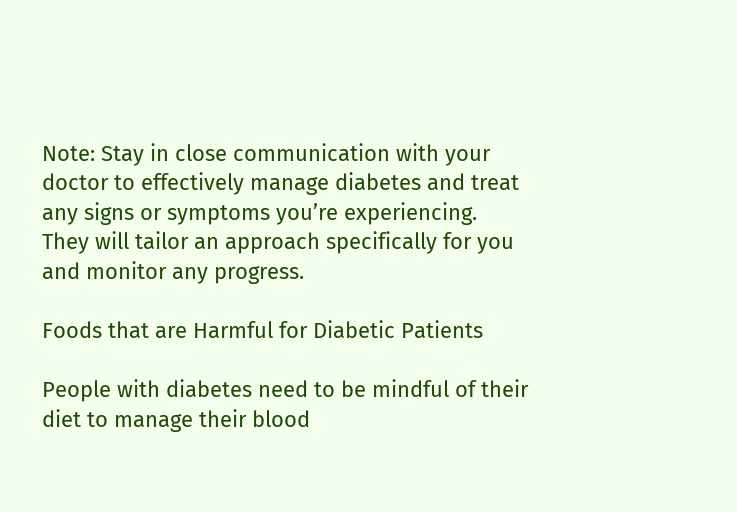Note: Stay in close communication with your doctor to effectively manage diabetes and treat any signs or symptoms you’re experiencing. They will tailor an approach specifically for you and monitor any progress.

Foods that are Harmful for Diabetic Patients

People with diabetes need to be mindful of their diet to manage their blood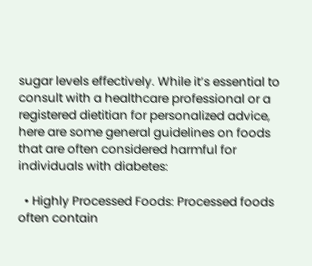sugar levels effectively. While it’s essential to consult with a healthcare professional or a registered dietitian for personalized advice, here are some general guidelines on foods that are often considered harmful for individuals with diabetes:

  • Highly Processed Foods: Processed foods often contain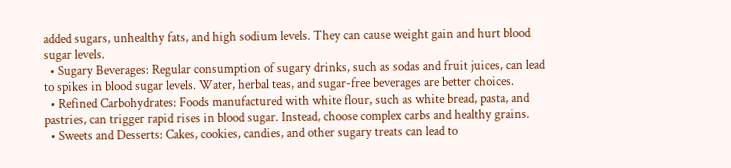added sugars, unhealthy fats, and high sodium levels. They can cause weight gain and hurt blood sugar levels.
  • Sugary Beverages: Regular consumption of sugary drinks, such as sodas and fruit juices, can lead to spikes in blood sugar levels. Water, herbal teas, and sugar-free beverages are better choices.
  • Refined Carbohydrates: Foods manufactured with white flour, such as white bread, pasta, and pastries, can trigger rapid rises in blood sugar. Instead, choose complex carbs and healthy grains.
  • Sweets and Desserts: Cakes, cookies, candies, and other sugary treats can lead to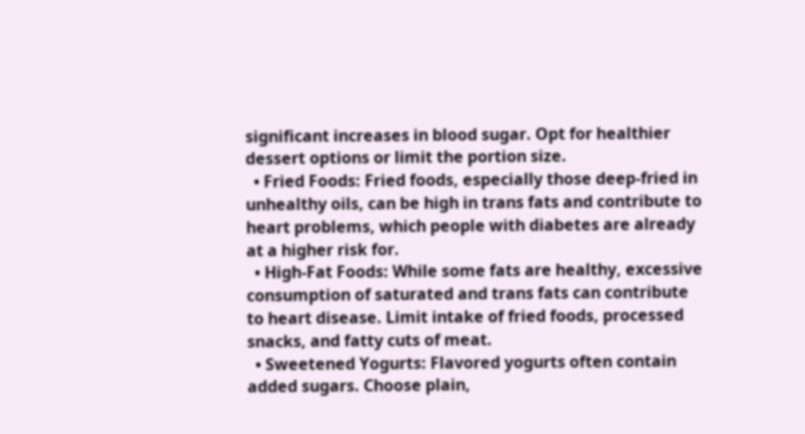significant increases in blood sugar. Opt for healthier dessert options or limit the portion size.
  • Fried Foods: Fried foods, especially those deep-fried in unhealthy oils, can be high in trans fats and contribute to heart problems, which people with diabetes are already at a higher risk for.
  • High-Fat Foods: While some fats are healthy, excessive consumption of saturated and trans fats can contribute to heart disease. Limit intake of fried foods, processed snacks, and fatty cuts of meat.
  • Sweetened Yogurts: Flavored yogurts often contain added sugars. Choose plain,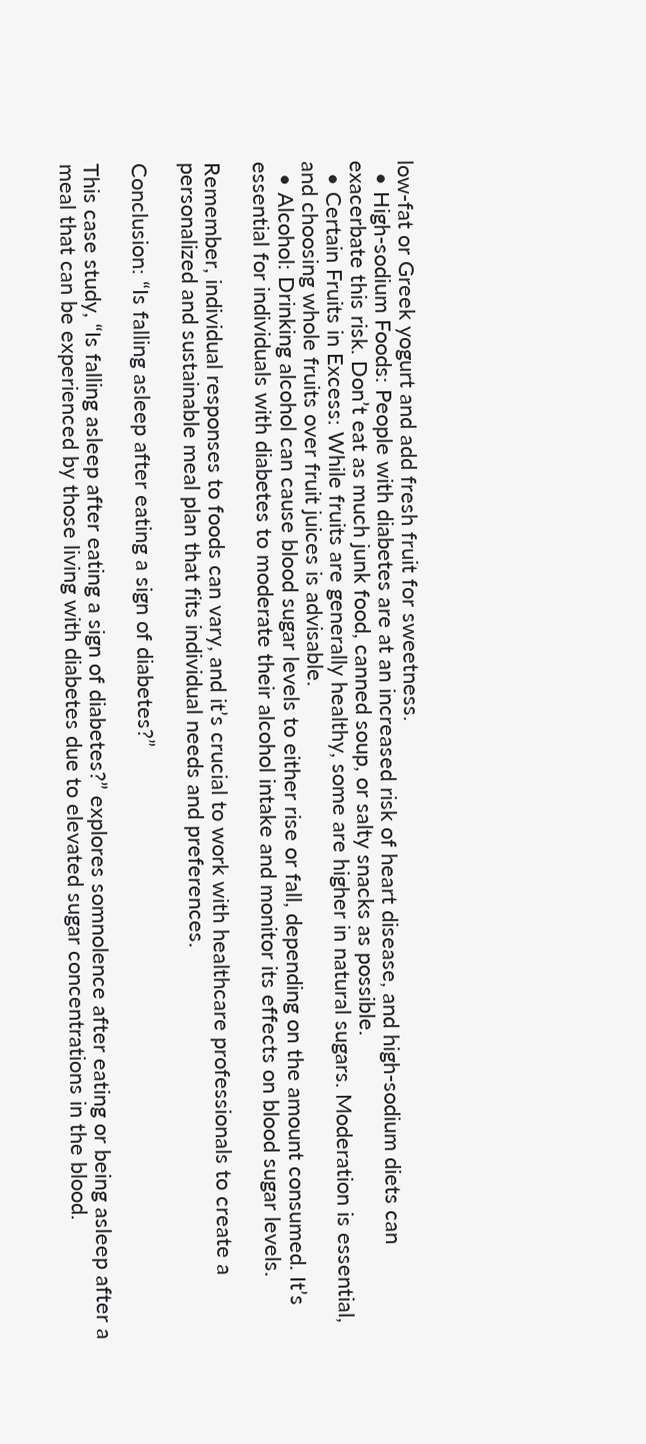low-fat or Greek yogurt and add fresh fruit for sweetness.
  • High-sodium Foods: People with diabetes are at an increased risk of heart disease, and high-sodium diets can exacerbate this risk. Don’t eat as much junk food, canned soup, or salty snacks as possible.
  • Certain Fruits in Excess: While fruits are generally healthy, some are higher in natural sugars. Moderation is essential, and choosing whole fruits over fruit juices is advisable.
  • Alcohol: Drinking alcohol can cause blood sugar levels to either rise or fall, depending on the amount consumed. It’s essential for individuals with diabetes to moderate their alcohol intake and monitor its effects on blood sugar levels.

Remember, individual responses to foods can vary, and it’s crucial to work with healthcare professionals to create a personalized and sustainable meal plan that fits individual needs and preferences.

Conclusion: “Is falling asleep after eating a sign of diabetes?”

This case study, “Is falling asleep after eating a sign of diabetes?” explores somnolence after eating or being asleep after a meal that can be experienced by those living with diabetes due to elevated sugar concentrations in the blood.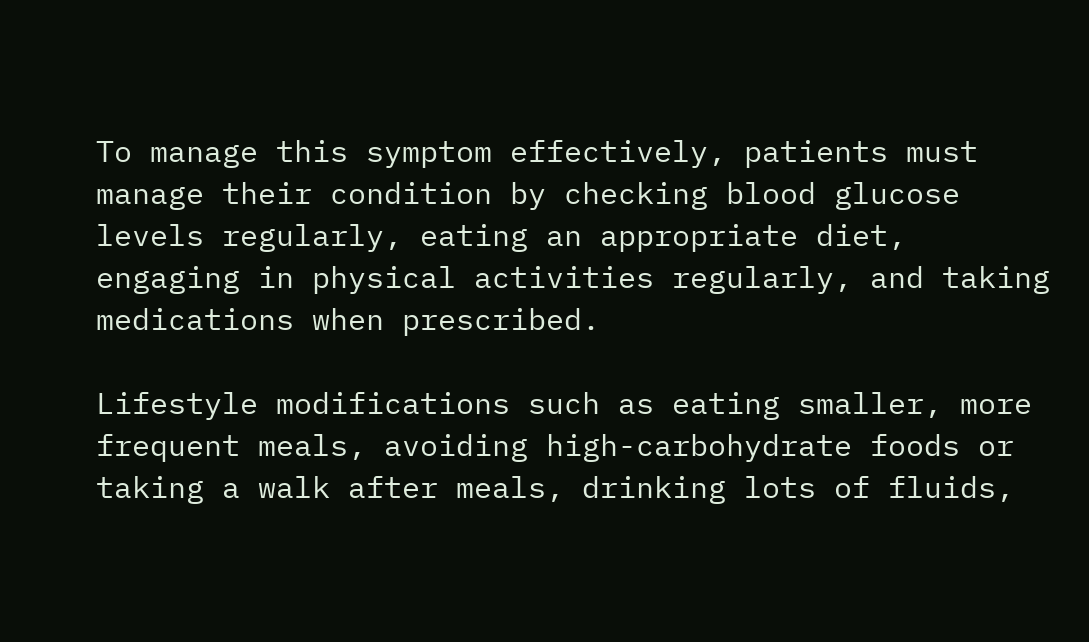To manage this symptom effectively, patients must manage their condition by checking blood glucose levels regularly, eating an appropriate diet, engaging in physical activities regularly, and taking medications when prescribed.

Lifestyle modifications such as eating smaller, more frequent meals, avoiding high-carbohydrate foods or taking a walk after meals, drinking lots of fluids,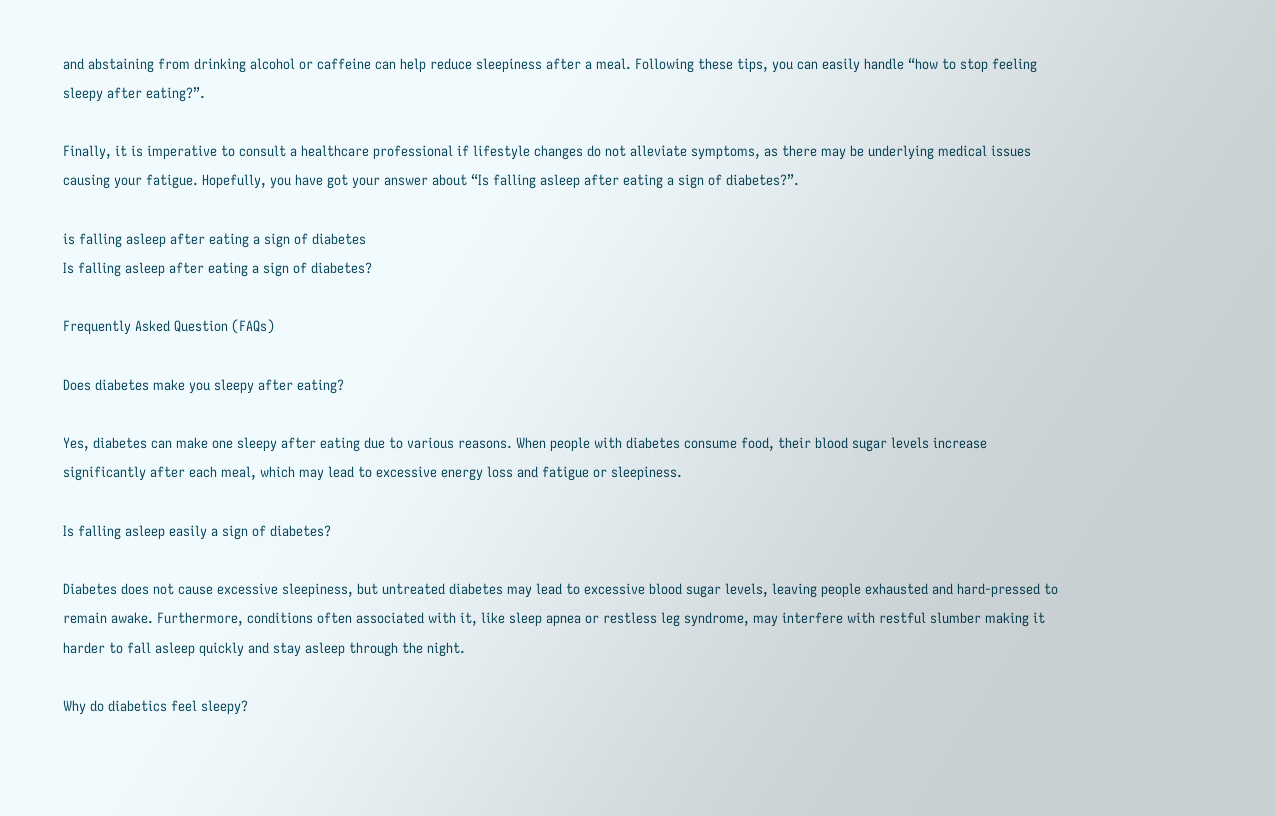and abstaining from drinking alcohol or caffeine can help reduce sleepiness after a meal. Following these tips, you can easily handle “how to stop feeling sleepy after eating?”.

Finally, it is imperative to consult a healthcare professional if lifestyle changes do not alleviate symptoms, as there may be underlying medical issues causing your fatigue. Hopefully, you have got your answer about “Is falling asleep after eating a sign of diabetes?”.

is falling asleep after eating a sign of diabetes
Is falling asleep after eating a sign of diabetes?

Frequently Asked Question (FAQs)

Does diabetes make you sleepy after eating?

Yes, diabetes can make one sleepy after eating due to various reasons. When people with diabetes consume food, their blood sugar levels increase significantly after each meal, which may lead to excessive energy loss and fatigue or sleepiness.

Is falling asleep easily a sign of diabetes?

Diabetes does not cause excessive sleepiness, but untreated diabetes may lead to excessive blood sugar levels, leaving people exhausted and hard-pressed to remain awake. Furthermore, conditions often associated with it, like sleep apnea or restless leg syndrome, may interfere with restful slumber making it harder to fall asleep quickly and stay asleep through the night.

Why do diabetics feel sleepy?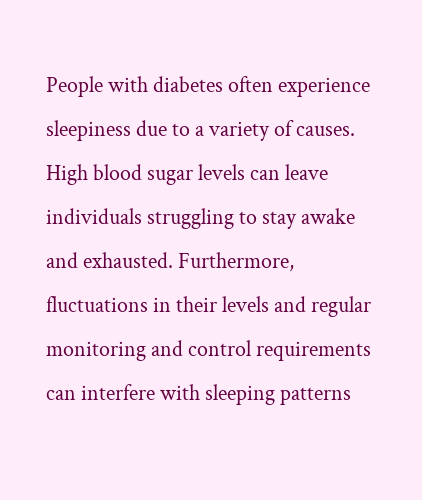People with diabetes often experience sleepiness due to a variety of causes. High blood sugar levels can leave individuals struggling to stay awake and exhausted. Furthermore, fluctuations in their levels and regular monitoring and control requirements can interfere with sleeping patterns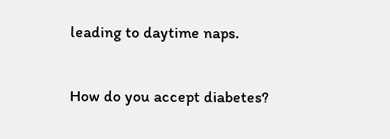leading to daytime naps.

How do you accept diabetes?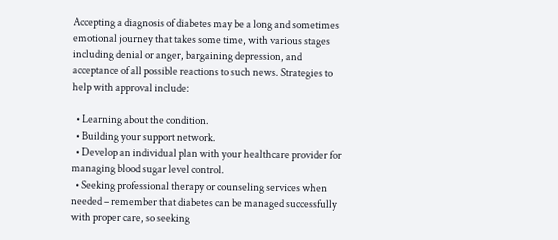Accepting a diagnosis of diabetes may be a long and sometimes emotional journey that takes some time, with various stages including denial or anger, bargaining depression, and acceptance of all possible reactions to such news. Strategies to help with approval include:

  • Learning about the condition.
  • Building your support network.
  • Develop an individual plan with your healthcare provider for managing blood sugar level control.
  • Seeking professional therapy or counseling services when needed – remember that diabetes can be managed successfully with proper care, so seeking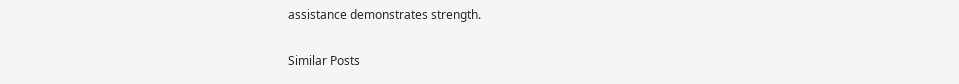assistance demonstrates strength.

Similar Posts